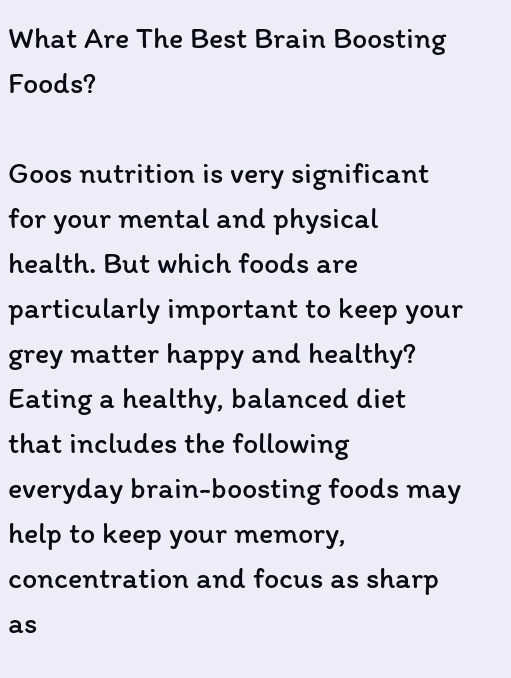What Are The Best Brain Boosting Foods?

Goos nutrition is very significant for your mental and physical health. But which foods are particularly important to keep your grey matter happy and healthy? Eating a healthy, balanced diet that includes the following everyday brain-boosting foods may help to keep your memory, concentration and focus as sharp as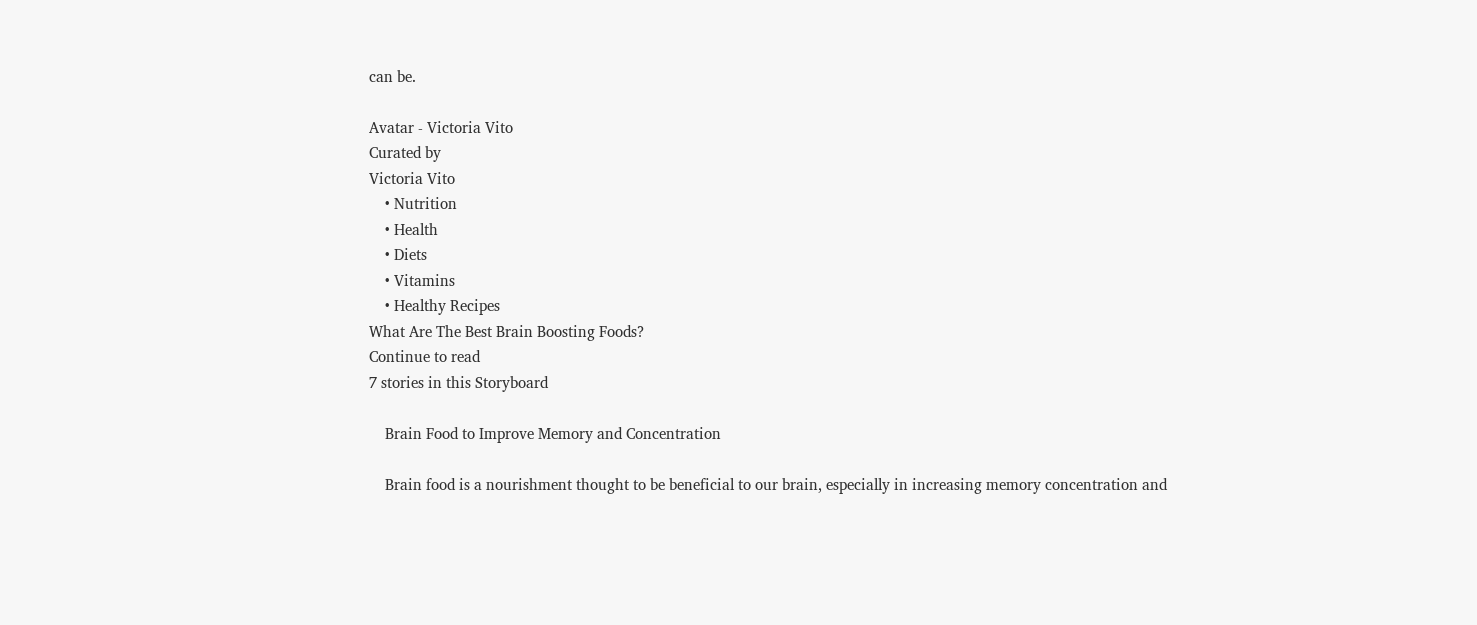can be.

Avatar - Victoria Vito
Curated by
Victoria Vito
    • Nutrition
    • Health
    • Diets
    • Vitamins
    • Healthy Recipes
What Are The Best Brain Boosting Foods?
Continue to read
7 stories in this Storyboard

    Brain Food to Improve Memory and Concentration

    Brain food is a nourishment thought to be beneficial to our brain, especially in increasing memory concentration and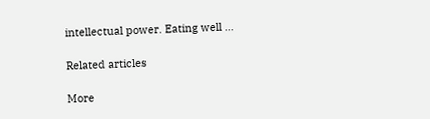intellectual power. Eating well …

Related articles

More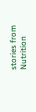stories from Nutrition